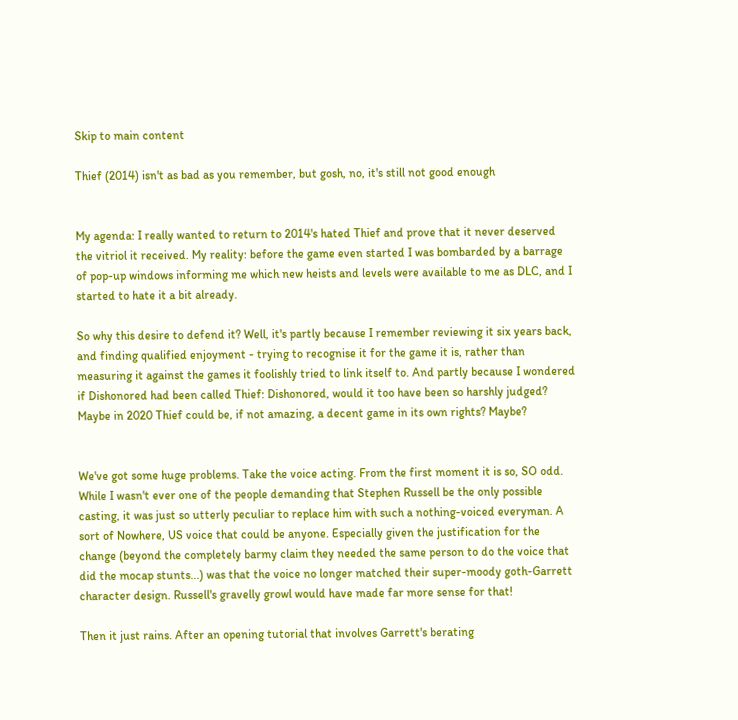Skip to main content

Thief (2014) isn't as bad as you remember, but gosh, no, it's still not good enough


My agenda: I really wanted to return to 2014's hated Thief and prove that it never deserved the vitriol it received. My reality: before the game even started I was bombarded by a barrage of pop-up windows informing me which new heists and levels were available to me as DLC, and I started to hate it a bit already.

So why this desire to defend it? Well, it's partly because I remember reviewing it six years back, and finding qualified enjoyment - trying to recognise it for the game it is, rather than measuring it against the games it foolishly tried to link itself to. And partly because I wondered if Dishonored had been called Thief: Dishonored, would it too have been so harshly judged? Maybe in 2020 Thief could be, if not amazing, a decent game in its own rights? Maybe?


We've got some huge problems. Take the voice acting. From the first moment it is so, SO odd. While I wasn't ever one of the people demanding that Stephen Russell be the only possible casting, it was just so utterly peculiar to replace him with such a nothing-voiced everyman. A sort of Nowhere, US voice that could be anyone. Especially given the justification for the change (beyond the completely barmy claim they needed the same person to do the voice that did the mocap stunts...) was that the voice no longer matched their super-moody goth-Garrett character design. Russell's gravelly growl would have made far more sense for that!

Then it just rains. After an opening tutorial that involves Garrett's berating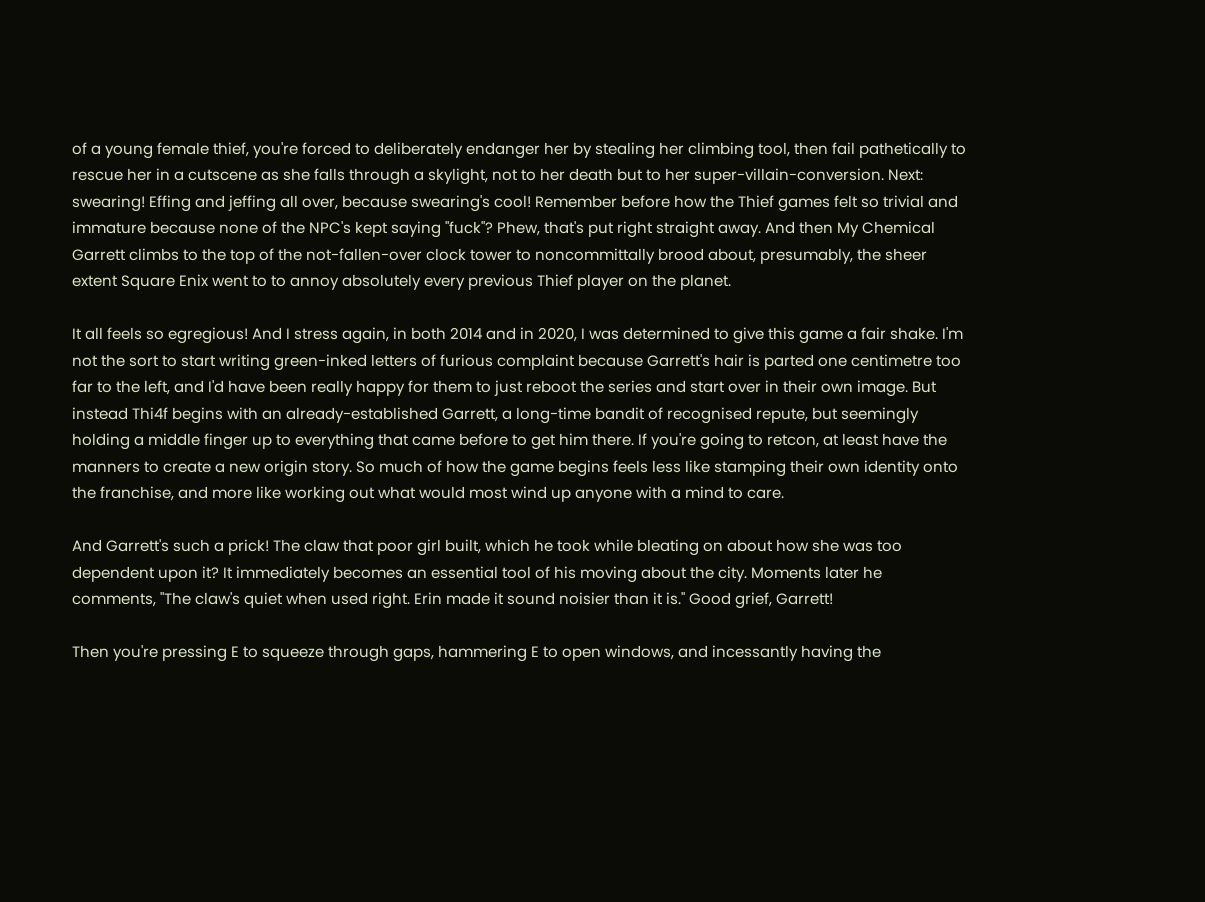of a young female thief, you're forced to deliberately endanger her by stealing her climbing tool, then fail pathetically to rescue her in a cutscene as she falls through a skylight, not to her death but to her super-villain-conversion. Next: swearing! Effing and jeffing all over, because swearing's cool! Remember before how the Thief games felt so trivial and immature because none of the NPC's kept saying "fuck"? Phew, that's put right straight away. And then My Chemical Garrett climbs to the top of the not-fallen-over clock tower to noncommittally brood about, presumably, the sheer extent Square Enix went to to annoy absolutely every previous Thief player on the planet.

It all feels so egregious! And I stress again, in both 2014 and in 2020, I was determined to give this game a fair shake. I'm not the sort to start writing green-inked letters of furious complaint because Garrett's hair is parted one centimetre too far to the left, and I'd have been really happy for them to just reboot the series and start over in their own image. But instead Thi4f begins with an already-established Garrett, a long-time bandit of recognised repute, but seemingly holding a middle finger up to everything that came before to get him there. If you're going to retcon, at least have the manners to create a new origin story. So much of how the game begins feels less like stamping their own identity onto the franchise, and more like working out what would most wind up anyone with a mind to care.

And Garrett's such a prick! The claw that poor girl built, which he took while bleating on about how she was too dependent upon it? It immediately becomes an essential tool of his moving about the city. Moments later he comments, "The claw's quiet when used right. Erin made it sound noisier than it is." Good grief, Garrett!

Then you're pressing E to squeeze through gaps, hammering E to open windows, and incessantly having the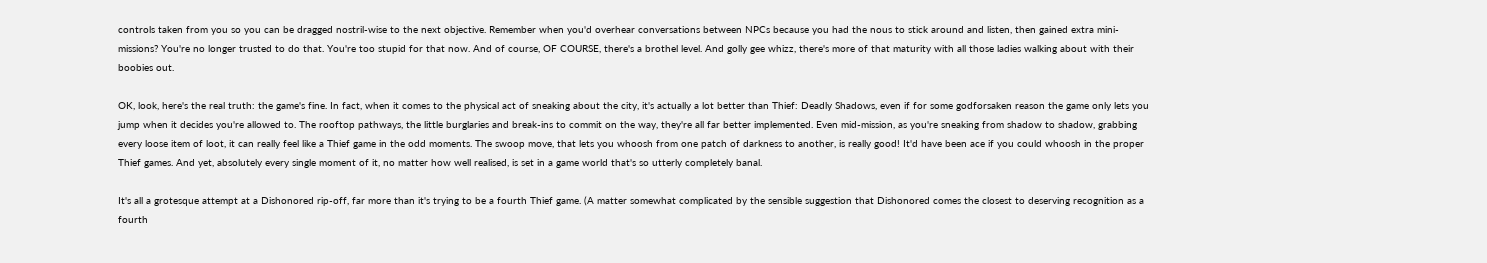controls taken from you so you can be dragged nostril-wise to the next objective. Remember when you'd overhear conversations between NPCs because you had the nous to stick around and listen, then gained extra mini-missions? You're no longer trusted to do that. You're too stupid for that now. And of course, OF COURSE, there's a brothel level. And golly gee whizz, there's more of that maturity with all those ladies walking about with their boobies out.

OK, look, here's the real truth: the game's fine. In fact, when it comes to the physical act of sneaking about the city, it's actually a lot better than Thief: Deadly Shadows, even if for some godforsaken reason the game only lets you jump when it decides you're allowed to. The rooftop pathways, the little burglaries and break-ins to commit on the way, they're all far better implemented. Even mid-mission, as you're sneaking from shadow to shadow, grabbing every loose item of loot, it can really feel like a Thief game in the odd moments. The swoop move, that lets you whoosh from one patch of darkness to another, is really good! It'd have been ace if you could whoosh in the proper Thief games. And yet, absolutely every single moment of it, no matter how well realised, is set in a game world that's so utterly completely banal.

It's all a grotesque attempt at a Dishonored rip-off, far more than it's trying to be a fourth Thief game. (A matter somewhat complicated by the sensible suggestion that Dishonored comes the closest to deserving recognition as a fourth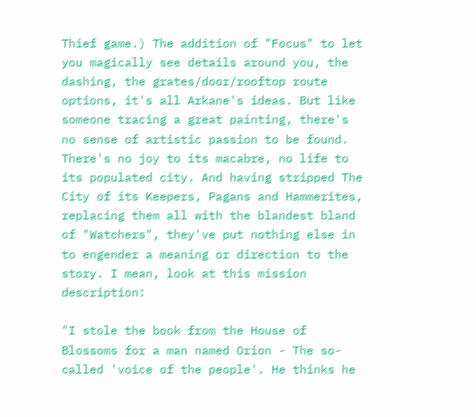Thief game.) The addition of "Focus" to let you magically see details around you, the dashing, the grates/door/rooftop route options, it's all Arkane's ideas. But like someone tracing a great painting, there's no sense of artistic passion to be found. There's no joy to its macabre, no life to its populated city. And having stripped The City of its Keepers, Pagans and Hammerites, replacing them all with the blandest bland of "Watchers", they've put nothing else in to engender a meaning or direction to the story. I mean, look at this mission description:

"I stole the book from the House of Blossoms for a man named Orion - The so-called 'voice of the people'. He thinks he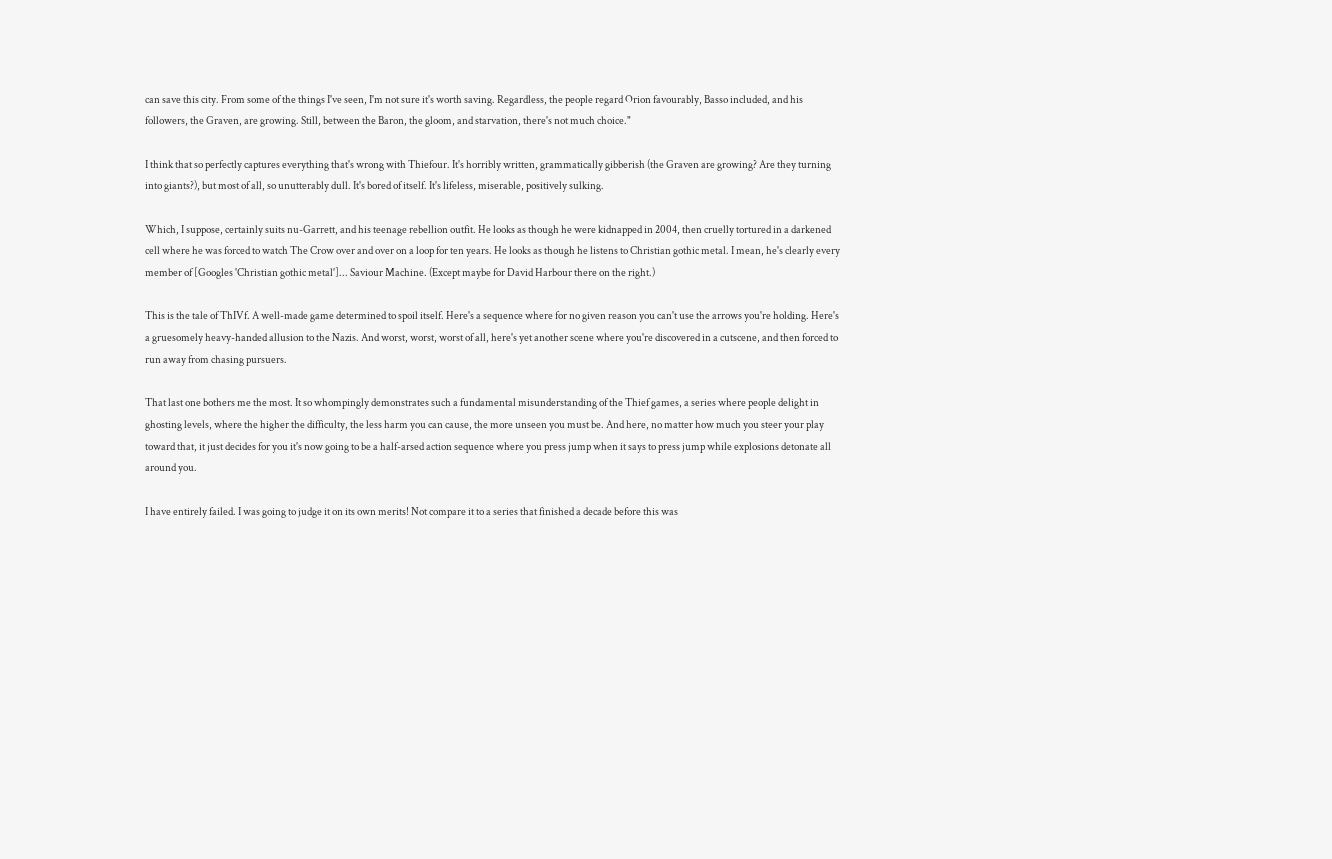can save this city. From some of the things I've seen, I'm not sure it's worth saving. Regardless, the people regard Orion favourably, Basso included, and his followers, the Graven, are growing. Still, between the Baron, the gloom, and starvation, there's not much choice."

I think that so perfectly captures everything that's wrong with Thiefour. It's horribly written, grammatically gibberish (the Graven are growing? Are they turning into giants?), but most of all, so unutterably dull. It's bored of itself. It's lifeless, miserable, positively sulking.

Which, I suppose, certainly suits nu-Garrett, and his teenage rebellion outfit. He looks as though he were kidnapped in 2004, then cruelly tortured in a darkened cell where he was forced to watch The Crow over and over on a loop for ten years. He looks as though he listens to Christian gothic metal. I mean, he's clearly every member of [Googles 'Christian gothic metal']... Saviour Machine. (Except maybe for David Harbour there on the right.)

This is the tale of ThIVf. A well-made game determined to spoil itself. Here's a sequence where for no given reason you can't use the arrows you're holding. Here's a gruesomely heavy-handed allusion to the Nazis. And worst, worst, worst of all, here's yet another scene where you're discovered in a cutscene, and then forced to run away from chasing pursuers.

That last one bothers me the most. It so whompingly demonstrates such a fundamental misunderstanding of the Thief games, a series where people delight in ghosting levels, where the higher the difficulty, the less harm you can cause, the more unseen you must be. And here, no matter how much you steer your play toward that, it just decides for you it's now going to be a half-arsed action sequence where you press jump when it says to press jump while explosions detonate all around you.

I have entirely failed. I was going to judge it on its own merits! Not compare it to a series that finished a decade before this was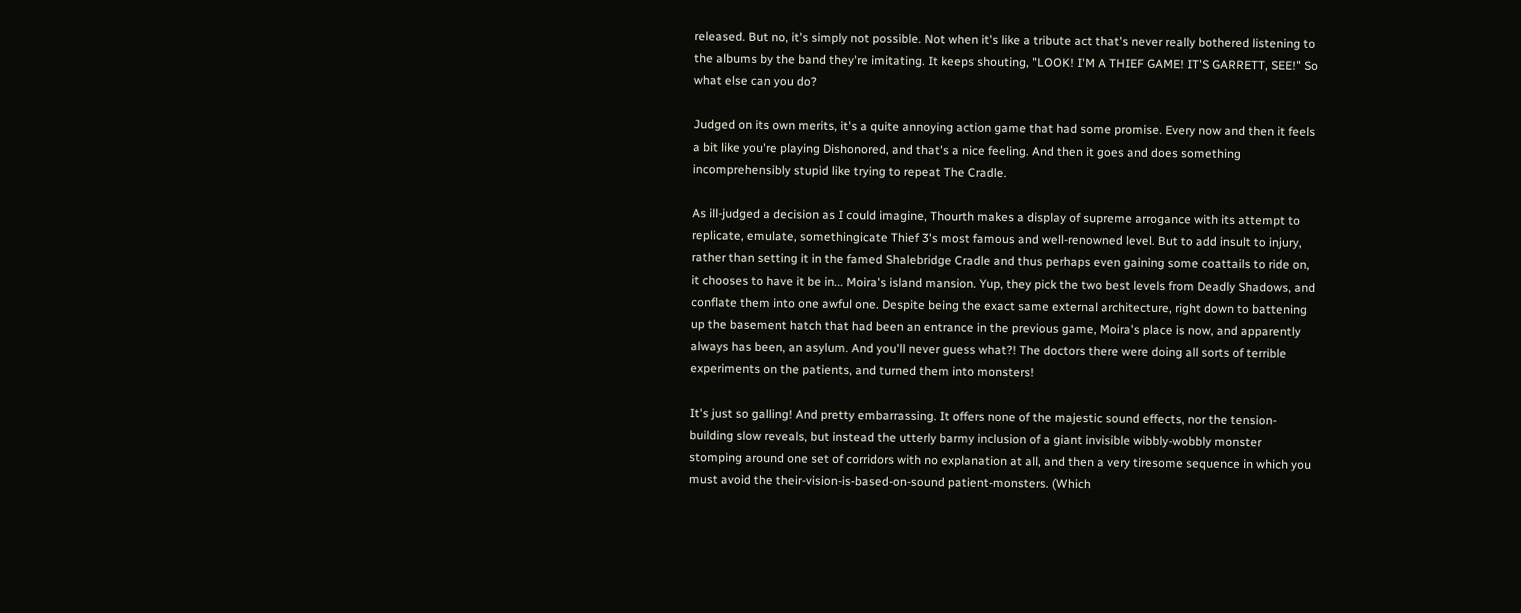released. But no, it's simply not possible. Not when it's like a tribute act that's never really bothered listening to the albums by the band they're imitating. It keeps shouting, "LOOK! I'M A THIEF GAME! IT'S GARRETT, SEE!" So what else can you do?

Judged on its own merits, it's a quite annoying action game that had some promise. Every now and then it feels a bit like you're playing Dishonored, and that's a nice feeling. And then it goes and does something incomprehensibly stupid like trying to repeat The Cradle.

As ill-judged a decision as I could imagine, Thourth makes a display of supreme arrogance with its attempt to replicate, emulate, somethingicate Thief 3's most famous and well-renowned level. But to add insult to injury, rather than setting it in the famed Shalebridge Cradle and thus perhaps even gaining some coattails to ride on, it chooses to have it be in... Moira's island mansion. Yup, they pick the two best levels from Deadly Shadows, and conflate them into one awful one. Despite being the exact same external architecture, right down to battening up the basement hatch that had been an entrance in the previous game, Moira's place is now, and apparently always has been, an asylum. And you'll never guess what?! The doctors there were doing all sorts of terrible experiments on the patients, and turned them into monsters!

It's just so galling! And pretty embarrassing. It offers none of the majestic sound effects, nor the tension-building slow reveals, but instead the utterly barmy inclusion of a giant invisible wibbly-wobbly monster stomping around one set of corridors with no explanation at all, and then a very tiresome sequence in which you must avoid the their-vision-is-based-on-sound patient-monsters. (Which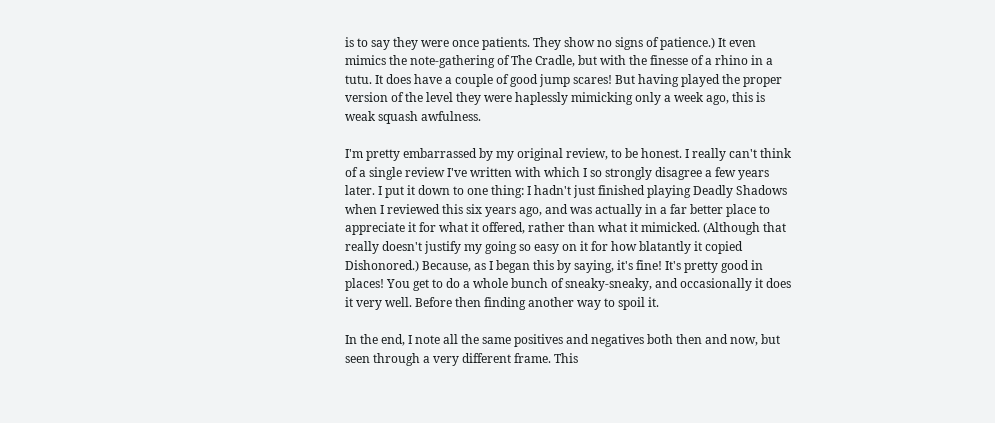is to say they were once patients. They show no signs of patience.) It even mimics the note-gathering of The Cradle, but with the finesse of a rhino in a tutu. It does have a couple of good jump scares! But having played the proper version of the level they were haplessly mimicking only a week ago, this is weak squash awfulness.

I'm pretty embarrassed by my original review, to be honest. I really can't think of a single review I've written with which I so strongly disagree a few years later. I put it down to one thing: I hadn't just finished playing Deadly Shadows when I reviewed this six years ago, and was actually in a far better place to appreciate it for what it offered, rather than what it mimicked. (Although that really doesn't justify my going so easy on it for how blatantly it copied Dishonored.) Because, as I began this by saying, it's fine! It's pretty good in places! You get to do a whole bunch of sneaky-sneaky, and occasionally it does it very well. Before then finding another way to spoil it.

In the end, I note all the same positives and negatives both then and now, but seen through a very different frame. This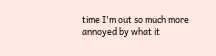time I'm out so much more annoyed by what it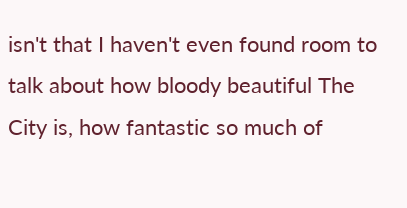isn't that I haven't even found room to talk about how bloody beautiful The City is, how fantastic so much of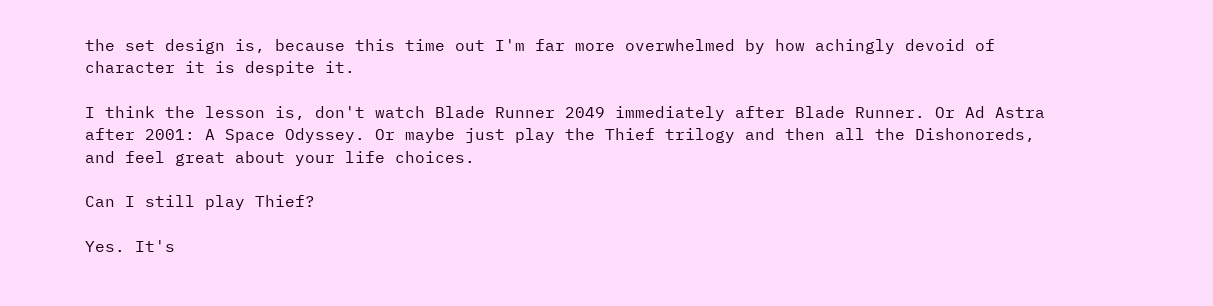the set design is, because this time out I'm far more overwhelmed by how achingly devoid of character it is despite it.

I think the lesson is, don't watch Blade Runner 2049 immediately after Blade Runner. Or Ad Astra after 2001: A Space Odyssey. Or maybe just play the Thief trilogy and then all the Dishonoreds, and feel great about your life choices.

Can I still play Thief?

Yes. It's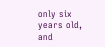only six years old, and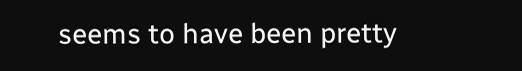seems to have been pretty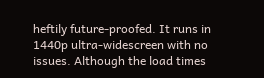heftily future-proofed. It runs in 1440p ultra-widescreen with no issues. Although the load times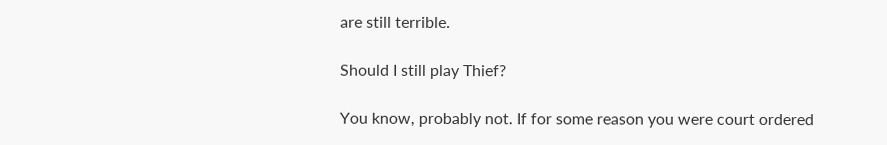are still terrible.

Should I still play Thief?

You know, probably not. If for some reason you were court ordered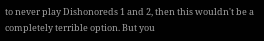to never play Dishonoreds 1 and 2, then this wouldn't be a completely terrible option. But you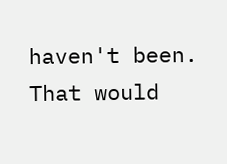haven't been. That would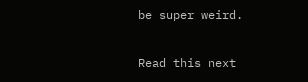be super weird.

Read this next